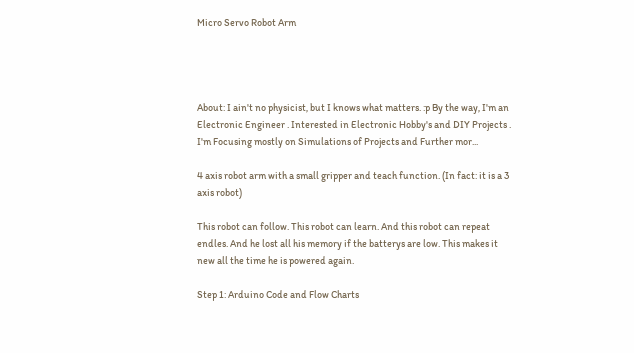Micro Servo Robot Arm




About: I ain't no physicist, but I knows what matters. :p By the way, I'm an Electronic Engineer . Interested in Electronic Hobby's and DIY Projects . I'm Focusing mostly on Simulations of Projects and Further mor...

4 axis robot arm with a small gripper and teach function. (In fact: it is a 3 axis robot)

This robot can follow. This robot can learn. And this robot can repeat endles. And he lost all his memory if the batterys are low. This makes it new all the time he is powered again.

Step 1: Arduino Code and Flow Charts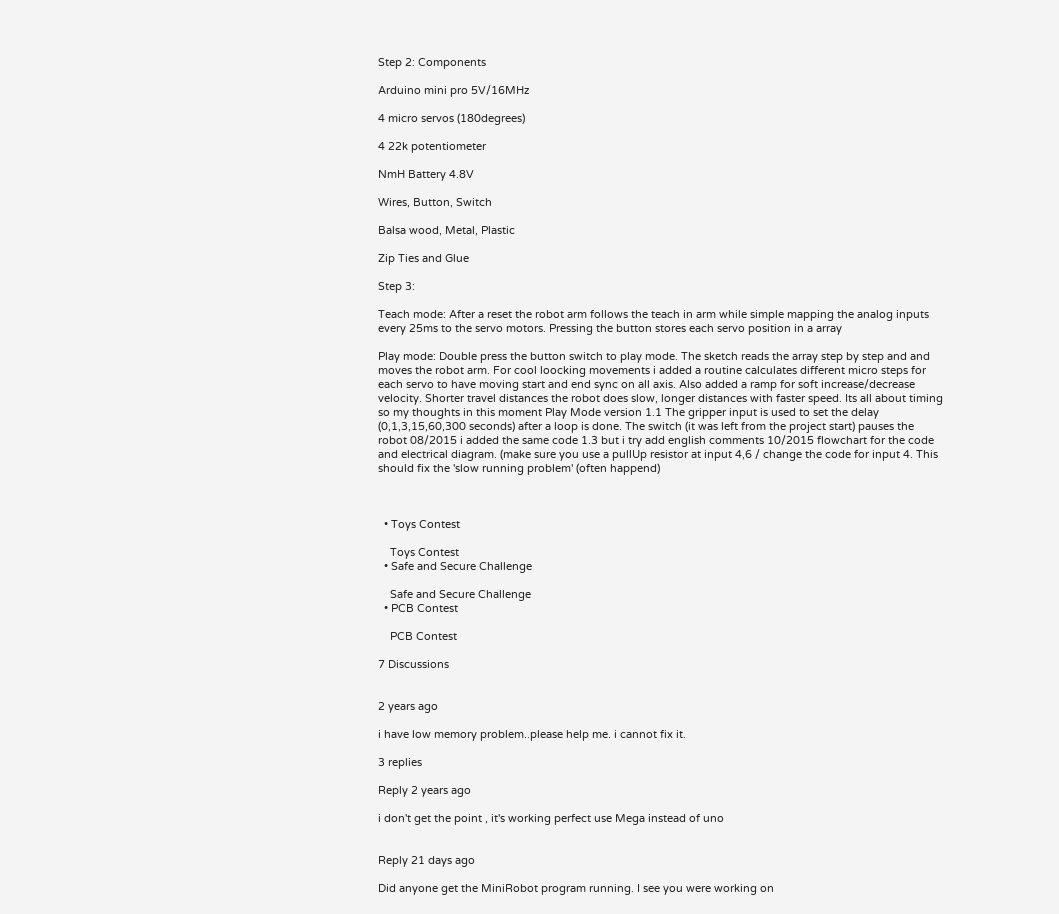Step 2: Components

Arduino mini pro 5V/16MHz

4 micro servos (180degrees)

4 22k potentiometer

NmH Battery 4.8V

Wires, Button, Switch

Balsa wood, Metal, Plastic

Zip Ties and Glue

Step 3:

Teach mode: After a reset the robot arm follows the teach in arm while simple mapping the analog inputs every 25ms to the servo motors. Pressing the button stores each servo position in a array

Play mode: Double press the button switch to play mode. The sketch reads the array step by step and and moves the robot arm. For cool loocking movements i added a routine calculates different micro steps for each servo to have moving start and end sync on all axis. Also added a ramp for soft increase/decrease velocity. Shorter travel distances the robot does slow, longer distances with faster speed. Its all about timing so my thoughts in this moment Play Mode version 1.1 The gripper input is used to set the delay (0,1,3,15,60,300 seconds) after a loop is done. The switch (it was left from the project start) pauses the robot 08/2015 i added the same code 1.3 but i try add english comments 10/2015 flowchart for the code and electrical diagram. (make sure you use a pullUp resistor at input 4,6 / change the code for input 4. This should fix the 'slow running problem' (often happend)



  • Toys Contest

    Toys Contest
  • Safe and Secure Challenge

    Safe and Secure Challenge
  • PCB Contest

    PCB Contest

7 Discussions


2 years ago

i have low memory problem..please help me. i cannot fix it.

3 replies

Reply 2 years ago

i don't get the point , it's working perfect use Mega instead of uno


Reply 21 days ago

Did anyone get the MiniRobot program running. I see you were working on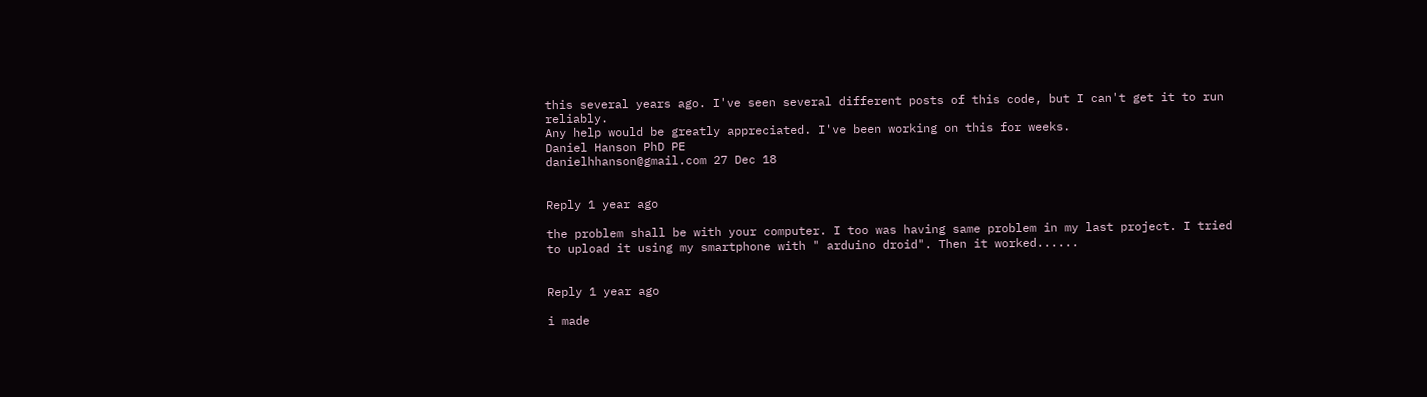this several years ago. I've seen several different posts of this code, but I can't get it to run reliably.
Any help would be greatly appreciated. I've been working on this for weeks.
Daniel Hanson PhD PE
danielhhanson@gmail.com 27 Dec 18


Reply 1 year ago

the problem shall be with your computer. I too was having same problem in my last project. I tried to upload it using my smartphone with " arduino droid". Then it worked......


Reply 1 year ago

i made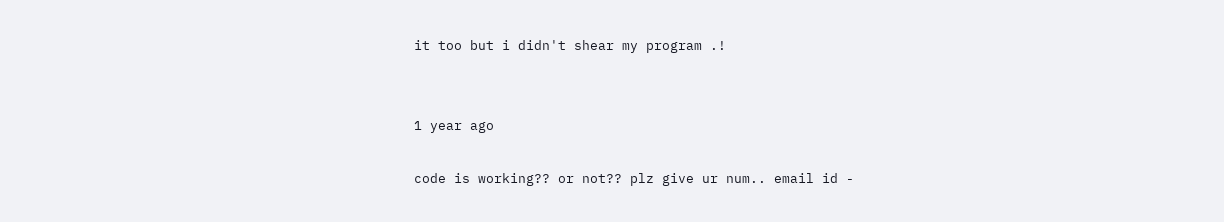it too but i didn't shear my program .!


1 year ago

code is working?? or not?? plz give ur num.. email id -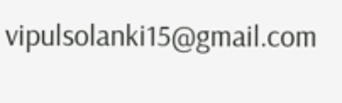vipulsolanki15@gmail.com